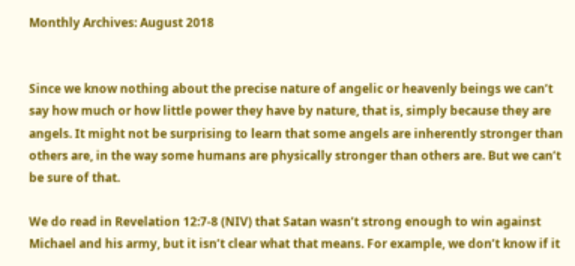Monthly Archives: August 2018


Since we know nothing about the precise nature of angelic or heavenly beings we can’t say how much or how little power they have by nature, that is, simply because they are angels. It might not be surprising to learn that some angels are inherently stronger than others are, in the way some humans are physically stronger than others are. But we can’t be sure of that.

We do read in Revelation 12:7-8 (NIV) that Satan wasn’t strong enough to win against Michael and his army, but it isn’t clear what that means. For example, we don’t know if it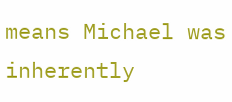means Michael was inherently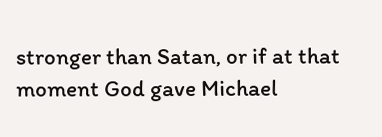stronger than Satan, or if at that moment God gave Michael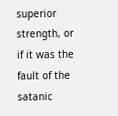superior strength, or if it was the fault of the satanic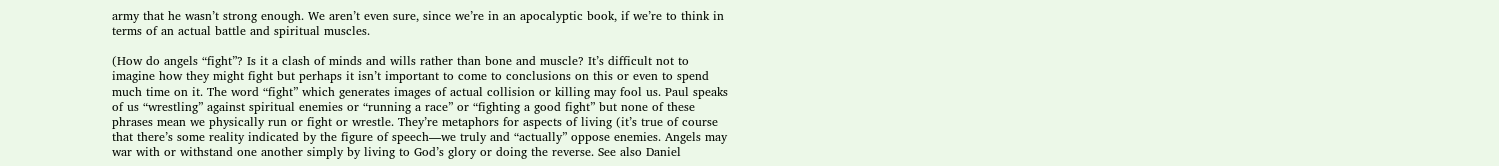army that he wasn’t strong enough. We aren’t even sure, since we’re in an apocalyptic book, if we’re to think in terms of an actual battle and spiritual muscles.

(How do angels “fight”? Is it a clash of minds and wills rather than bone and muscle? It’s difficult not to imagine how they might fight but perhaps it isn’t important to come to conclusions on this or even to spend much time on it. The word “fight” which generates images of actual collision or killing may fool us. Paul speaks of us “wrestling” against spiritual enemies or “running a race” or “fighting a good fight” but none of these phrases mean we physically run or fight or wrestle. They’re metaphors for aspects of living (it’s true of course that there’s some reality indicated by the figure of speech—we truly and “actually” oppose enemies. Angels may war with or withstand one another simply by living to God’s glory or doing the reverse. See also Daniel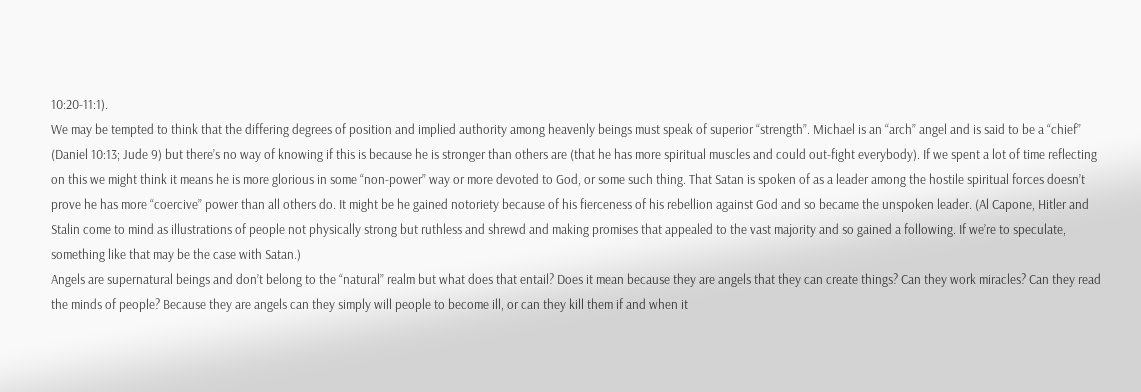10:20-11:1).
We may be tempted to think that the differing degrees of position and implied authority among heavenly beings must speak of superior “strength”. Michael is an “arch” angel and is said to be a “chief” (Daniel 10:13; Jude 9) but there’s no way of knowing if this is because he is stronger than others are (that he has more spiritual muscles and could out-fight everybody). If we spent a lot of time reflecting on this we might think it means he is more glorious in some “non-power” way or more devoted to God, or some such thing. That Satan is spoken of as a leader among the hostile spiritual forces doesn’t prove he has more “coercive” power than all others do. It might be he gained notoriety because of his fierceness of his rebellion against God and so became the unspoken leader. (Al Capone, Hitler and Stalin come to mind as illustrations of people not physically strong but ruthless and shrewd and making promises that appealed to the vast majority and so gained a following. If we’re to speculate, something like that may be the case with Satan.)
Angels are supernatural beings and don’t belong to the “natural” realm but what does that entail? Does it mean because they are angels that they can create things? Can they work miracles? Can they read the minds of people? Because they are angels can they simply will people to become ill, or can they kill them if and when it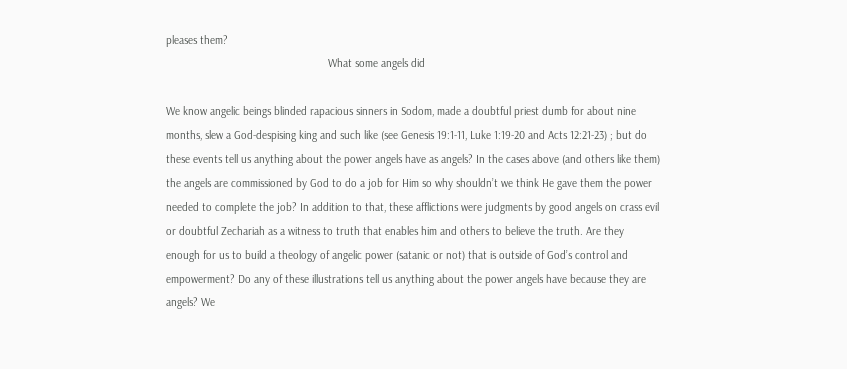pleases them?
                                                      What some angels did

We know angelic beings blinded rapacious sinners in Sodom, made a doubtful priest dumb for about nine months, slew a God-despising king and such like (see Genesis 19:1-11, Luke 1:19-20 and Acts 12:21-23) ; but do these events tell us anything about the power angels have as angels? In the cases above (and others like them) the angels are commissioned by God to do a job for Him so why shouldn’t we think He gave them the power needed to complete the job? In addition to that, these afflictions were judgments by good angels on crass evil or doubtful Zechariah as a witness to truth that enables him and others to believe the truth. Are they enough for us to build a theology of angelic power (satanic or not) that is outside of God’s control and empowerment? Do any of these illustrations tell us anything about the power angels have because they are angels? We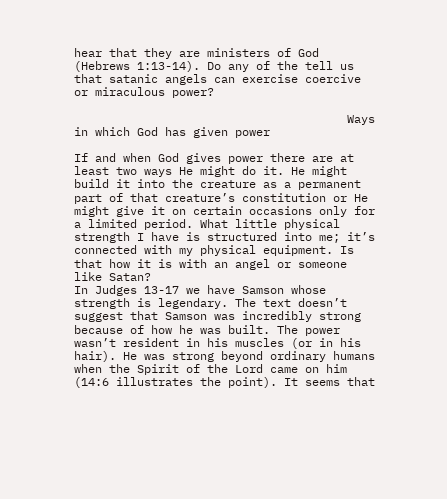hear that they are ministers of God (Hebrews 1:13-14). Do any of the tell us that satanic angels can exercise coercive or miraculous power?

                                       Ways in which God has given power

If and when God gives power there are at least two ways He might do it. He might build it into the creature as a permanent part of that creature’s constitution or He might give it on certain occasions only for a limited period. What little physical strength I have is structured into me; it’s connected with my physical equipment. Is that how it is with an angel or someone like Satan?
In Judges 13-17 we have Samson whose strength is legendary. The text doesn’t suggest that Samson was incredibly strong because of how he was built. The power wasn’t resident in his muscles (or in his hair). He was strong beyond ordinary humans when the Spirit of the Lord came on him (14:6 illustrates the point). It seems that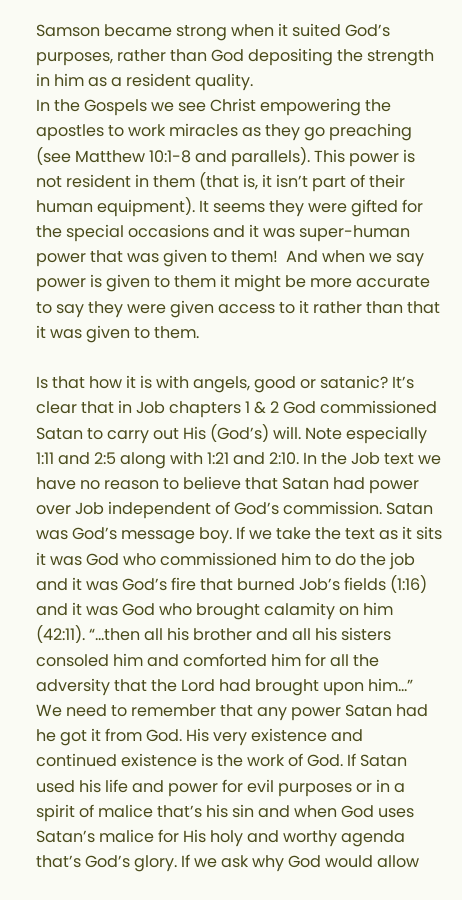Samson became strong when it suited God’s purposes, rather than God depositing the strength in him as a resident quality.
In the Gospels we see Christ empowering the apostles to work miracles as they go preaching (see Matthew 10:1-8 and parallels). This power is not resident in them (that is, it isn’t part of their human equipment). It seems they were gifted for the special occasions and it was super-human power that was given to them!  And when we say power is given to them it might be more accurate to say they were given access to it rather than that it was given to them.

Is that how it is with angels, good or satanic? It’s clear that in Job chapters 1 & 2 God commissioned Satan to carry out His (God’s) will. Note especially 1:11 and 2:5 along with 1:21 and 2:10. In the Job text we have no reason to believe that Satan had power over Job independent of God’s commission. Satan was God’s message boy. If we take the text as it sits it was God who commissioned him to do the job and it was God’s fire that burned Job’s fields (1:16) and it was God who brought calamity on him (42:11). “…then all his brother and all his sisters consoled him and comforted him for all the adversity that the Lord had brought upon him…”
We need to remember that any power Satan had he got it from God. His very existence and continued existence is the work of God. If Satan used his life and power for evil purposes or in a spirit of malice that’s his sin and when God uses Satan’s malice for His holy and worthy agenda that’s God’s glory. If we ask why God would allow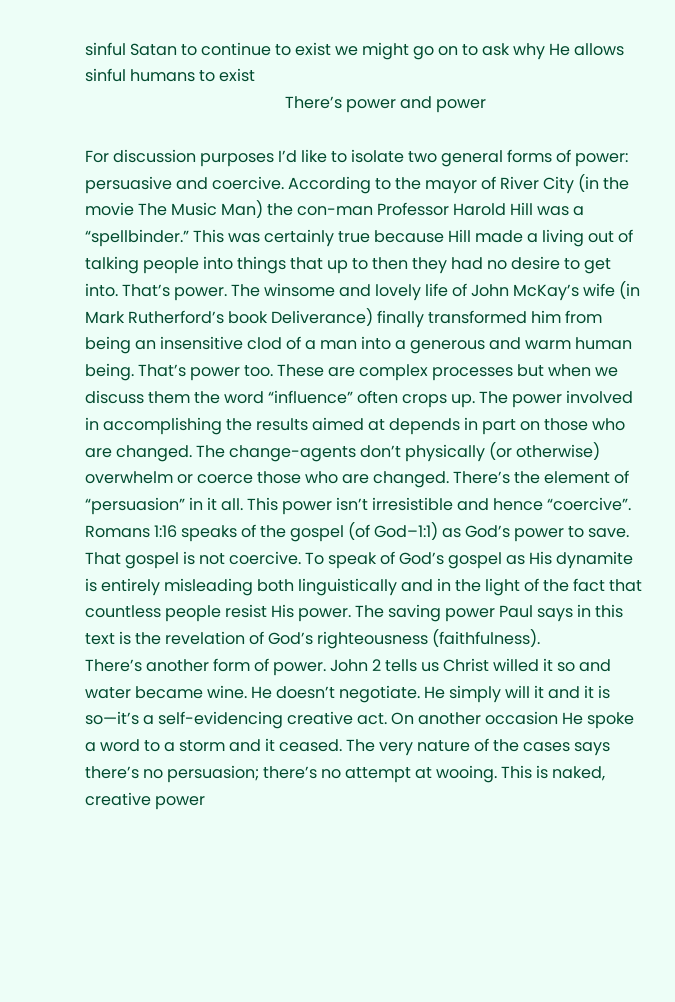sinful Satan to continue to exist we might go on to ask why He allows sinful humans to exist
                                                  There’s power and power

For discussion purposes I’d like to isolate two general forms of power: persuasive and coercive. According to the mayor of River City (in the movie The Music Man) the con-man Professor Harold Hill was a “spellbinder.” This was certainly true because Hill made a living out of talking people into things that up to then they had no desire to get into. That’s power. The winsome and lovely life of John McKay’s wife (in Mark Rutherford’s book Deliverance) finally transformed him from being an insensitive clod of a man into a generous and warm human being. That’s power too. These are complex processes but when we discuss them the word “influence” often crops up. The power involved in accomplishing the results aimed at depends in part on those who are changed. The change-agents don’t physically (or otherwise) overwhelm or coerce those who are changed. There’s the element of “persuasion” in it all. This power isn’t irresistible and hence “coercive”.
Romans 1:16 speaks of the gospel (of God–1:1) as God’s power to save. That gospel is not coercive. To speak of God’s gospel as His dynamite is entirely misleading both linguistically and in the light of the fact that countless people resist His power. The saving power Paul says in this text is the revelation of God’s righteousness (faithfulness).
There’s another form of power. John 2 tells us Christ willed it so and water became wine. He doesn’t negotiate. He simply will it and it is so—it’s a self-evidencing creative act. On another occasion He spoke a word to a storm and it ceased. The very nature of the cases says there’s no persuasion; there’s no attempt at wooing. This is naked, creative power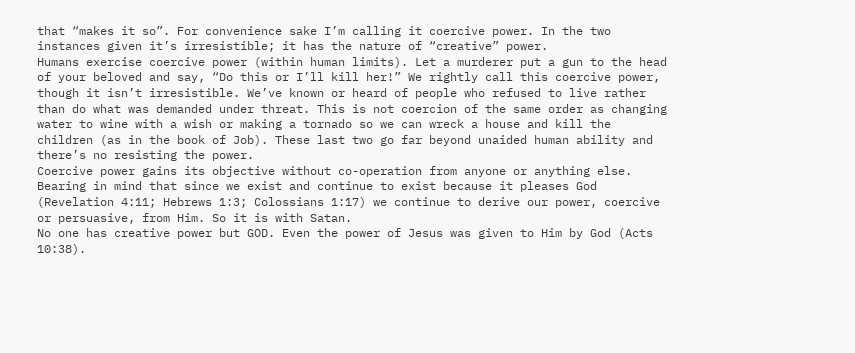that “makes it so”. For convenience sake I’m calling it coercive power. In the two instances given it’s irresistible; it has the nature of “creative” power.
Humans exercise coercive power (within human limits). Let a murderer put a gun to the head of your beloved and say, “Do this or I’ll kill her!” We rightly call this coercive power, though it isn’t irresistible. We’ve known or heard of people who refused to live rather than do what was demanded under threat. This is not coercion of the same order as changing water to wine with a wish or making a tornado so we can wreck a house and kill the children (as in the book of Job). These last two go far beyond unaided human ability and there’s no resisting the power.
Coercive power gains its objective without co-operation from anyone or anything else. Bearing in mind that since we exist and continue to exist because it pleases God (Revelation 4:11; Hebrews 1:3; Colossians 1:17) we continue to derive our power, coercive or persuasive, from Him. So it is with Satan.
No one has creative power but GOD. Even the power of Jesus was given to Him by God (Acts 10:38).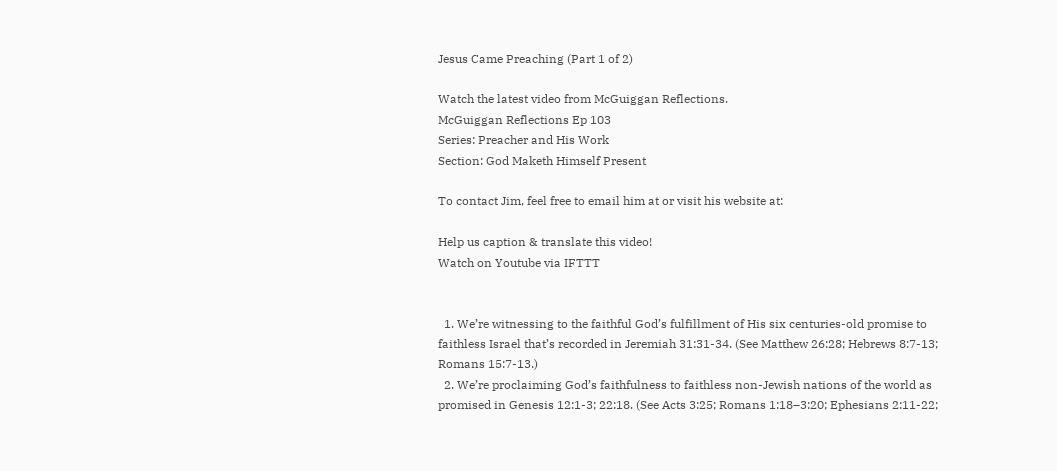Jesus Came Preaching (Part 1 of 2)

Watch the latest video from McGuiggan Reflections.
McGuiggan Reflections Ep 103
Series: Preacher and His Work
Section: God Maketh Himself Present

To contact Jim, feel free to email him at or visit his website at:

Help us caption & translate this video!
Watch on Youtube via IFTTT


  1. We’re witnessing to the faithful God’s fulfillment of His six centuries-old promise to faithless Israel that’s recorded in Jeremiah 31:31-34. (See Matthew 26:28; Hebrews 8:7-13; Romans 15:7-13.)
  2. We’re proclaiming God’s faithfulness to faithless non-Jewish nations of the world as promised in Genesis 12:1-3; 22:18. (See Acts 3:25; Romans 1:18–3:20; Ephesians 2:11-22;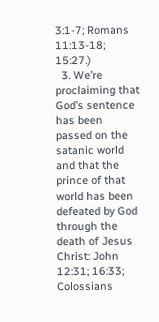3:1-7; Romans 11:13-18; 15:27.)
  3. We’re proclaiming that God’s sentence has been passed on the satanic world and that the prince of that world has been defeated by God through the death of Jesus Christ: John 12:31; 16:33; Colossians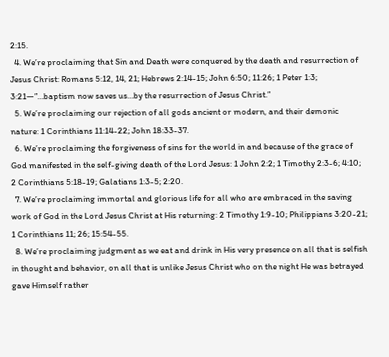2:15.
  4. We’re proclaiming that Sin and Death were conquered by the death and resurrection of Jesus Christ: Romans 5:12, 14, 21; Hebrews 2:14-15; John 6:50; 11:26; 1 Peter 1:3; 3:21—”…baptism now saves us…by the resurrection of Jesus Christ.”
  5. We’re proclaiming our rejection of all gods ancient or modern, and their demonic nature: 1 Corinthians 11:14-22; John 18:33-37.
  6. We’re proclaiming the forgiveness of sins for the world in and because of the grace of God manifested in the self-giving death of the Lord Jesus: 1 John 2:2; 1 Timothy 2:3-6; 4:10; 2 Corinthians 5:18-19; Galatians 1:3-5; 2:20.
  7. We’re proclaiming immortal and glorious life for all who are embraced in the saving work of God in the Lord Jesus Christ at His returning: 2 Timothy 1:9-10; Philippians 3:20-21; 1 Corinthians 11; 26; 15:54-55.
  8. We’re proclaiming judgment as we eat and drink in His very presence on all that is selfish in thought and behavior, on all that is unlike Jesus Christ who on the night He was betrayed gave Himself rather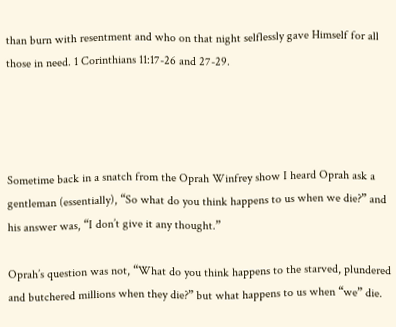than burn with resentment and who on that night selflessly gave Himself for all those in need. 1 Corinthians 11:17-26 and 27-29.




Sometime back in a snatch from the Oprah Winfrey show I heard Oprah ask a gentleman (essentially), “So what do you think happens to us when we die?” and his answer was, “I don’t give it any thought.”

Oprah’s question was not, “What do you think happens to the starved, plundered and butchered millions when they die?” but what happens to us when “we” die.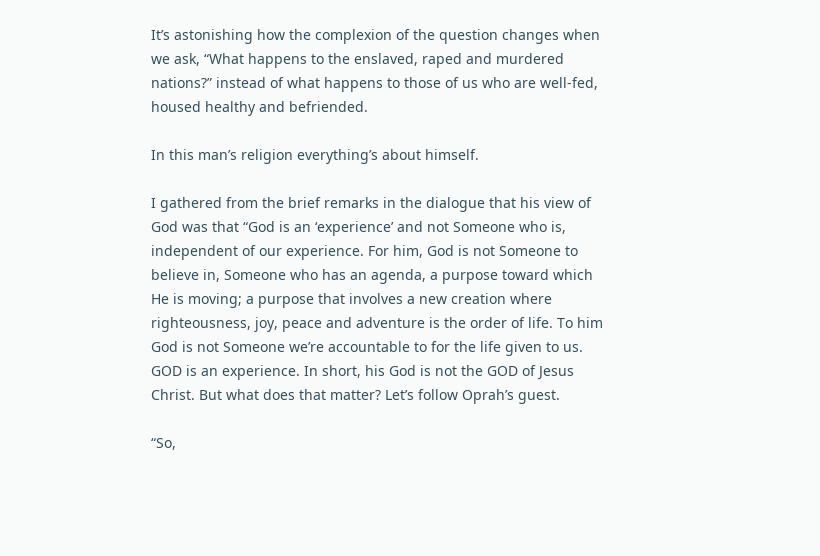It’s astonishing how the complexion of the question changes when we ask, “What happens to the enslaved, raped and murdered nations?” instead of what happens to those of us who are well-fed, housed healthy and befriended.

In this man’s religion everything’s about himself.

I gathered from the brief remarks in the dialogue that his view of God was that “God is an ‘experience’ and not Someone who is, independent of our experience. For him, God is not Someone to believe in, Someone who has an agenda, a purpose toward which He is moving; a purpose that involves a new creation where righteousness, joy, peace and adventure is the order of life. To him God is not Someone we’re accountable to for the life given to us. GOD is an experience. In short, his God is not the GOD of Jesus Christ. But what does that matter? Let’s follow Oprah’s guest.

“So,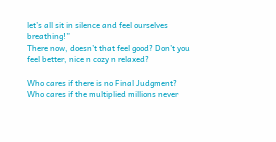let’s all sit in silence and feel ourselves breathing!”
There now, doesn’t that feel good? Don’t you feel better, nice n cozy n relaxed?

Who cares if there is no Final Judgment?
Who cares if the multiplied millions never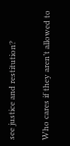see justice and restitution?

Who cares if they aren’t allowed to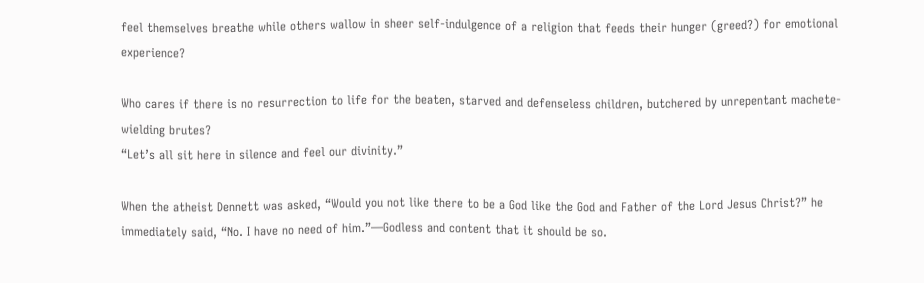feel themselves breathe while others wallow in sheer self-indulgence of a religion that feeds their hunger (greed?) for emotional experience?

Who cares if there is no resurrection to life for the beaten, starved and defenseless children, butchered by unrepentant machete-wielding brutes?
“Let’s all sit here in silence and feel our divinity.”

When the atheist Dennett was asked, “Would you not like there to be a God like the God and Father of the Lord Jesus Christ?” he immediately said, “No. I have no need of him.”—Godless and content that it should be so.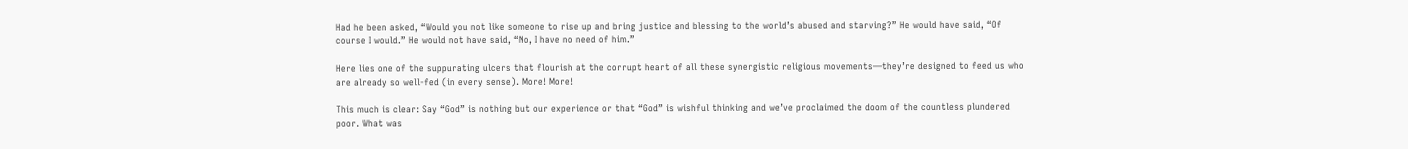Had he been asked, “Would you not like someone to rise up and bring justice and blessing to the world’s abused and starving?” He would have said, “Of course I would.” He would not have said, “No, I have no need of him.”

Here lies one of the suppurating ulcers that flourish at the corrupt heart of all these synergistic religious movements—they’re designed to feed us who are already so well-fed (in every sense). More! More!

This much is clear: Say “God” is nothing but our experience or that “God” is wishful thinking and we’ve proclaimed the doom of the countless plundered poor. What was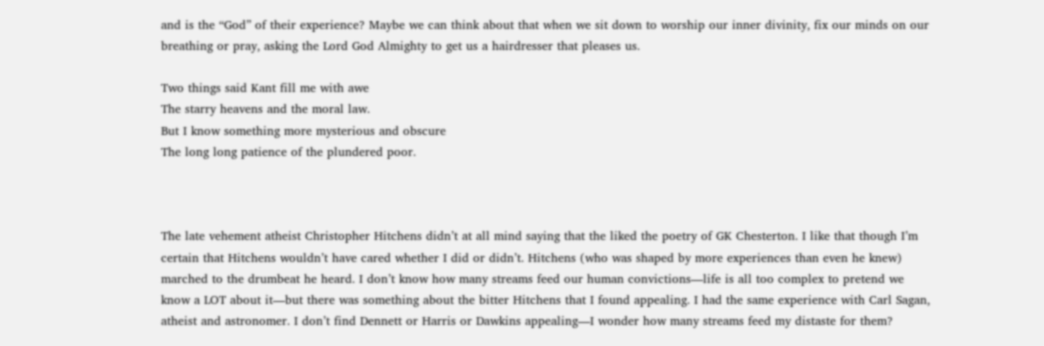and is the “God” of their experience? Maybe we can think about that when we sit down to worship our inner divinity, fix our minds on our breathing or pray, asking the Lord God Almighty to get us a hairdresser that pleases us.

Two things said Kant fill me with awe
The starry heavens and the moral law.
But I know something more mysterious and obscure
The long long patience of the plundered poor.



The late vehement atheist Christopher Hitchens didn’t at all mind saying that the liked the poetry of GK Chesterton. I like that though I’m certain that Hitchens wouldn’t have cared whether I did or didn’t. Hitchens (who was shaped by more experiences than even he knew) marched to the drumbeat he heard. I don’t know how many streams feed our human convictions—life is all too complex to pretend we know a LOT about it—but there was something about the bitter Hitchens that I found appealing. I had the same experience with Carl Sagan, atheist and astronomer. I don’t find Dennett or Harris or Dawkins appealing—I wonder how many streams feed my distaste for them?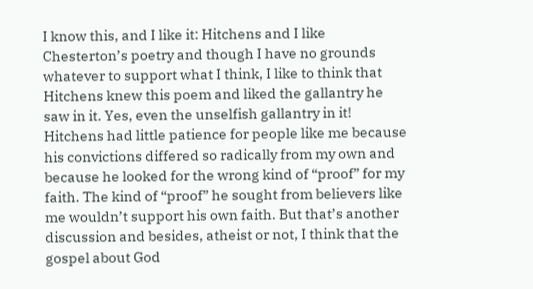I know this, and I like it: Hitchens and I like Chesterton’s poetry and though I have no grounds whatever to support what I think, I like to think that Hitchens knew this poem and liked the gallantry he saw in it. Yes, even the unselfish gallantry in it! Hitchens had little patience for people like me because his convictions differed so radically from my own and because he looked for the wrong kind of “proof” for my faith. The kind of “proof” he sought from believers like me wouldn’t support his own faith. But that’s another discussion and besides, atheist or not, I think that the gospel about God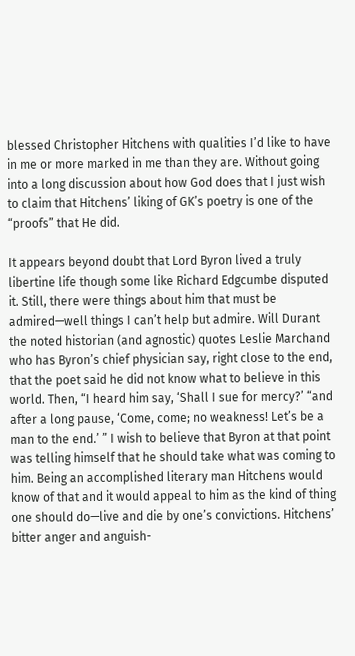blessed Christopher Hitchens with qualities I’d like to have in me or more marked in me than they are. Without going into a long discussion about how God does that I just wish to claim that Hitchens’ liking of GK’s poetry is one of the “proofs” that He did.

It appears beyond doubt that Lord Byron lived a truly libertine life though some like Richard Edgcumbe disputed it. Still, there were things about him that must be admired—well things I can’t help but admire. Will Durant the noted historian (and agnostic) quotes Leslie Marchand who has Byron’s chief physician say, right close to the end, that the poet said he did not know what to believe in this world. Then, “I heard him say, ‘Shall I sue for mercy?’ “and after a long pause, ‘Come, come; no weakness! Let’s be a man to the end.’ ” I wish to believe that Byron at that point was telling himself that he should take what was coming to him. Being an accomplished literary man Hitchens would know of that and it would appeal to him as the kind of thing one should do—live and die by one’s convictions. Hitchens’ bitter anger and anguish-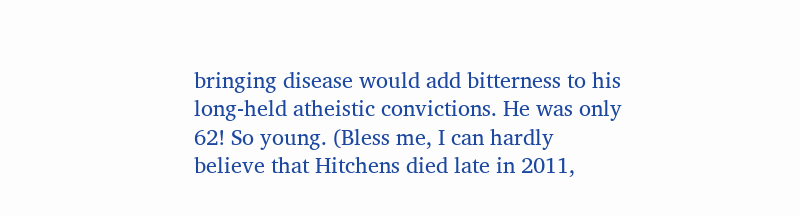bringing disease would add bitterness to his long-held atheistic convictions. He was only 62! So young. (Bless me, I can hardly believe that Hitchens died late in 2011,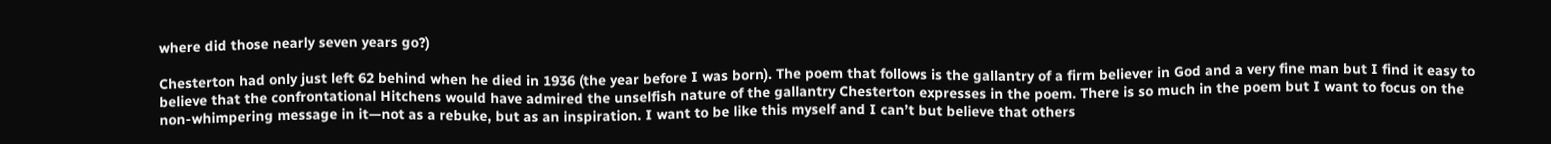where did those nearly seven years go?)

Chesterton had only just left 62 behind when he died in 1936 (the year before I was born). The poem that follows is the gallantry of a firm believer in God and a very fine man but I find it easy to believe that the confrontational Hitchens would have admired the unselfish nature of the gallantry Chesterton expresses in the poem. There is so much in the poem but I want to focus on the non-whimpering message in it—not as a rebuke, but as an inspiration. I want to be like this myself and I can’t but believe that others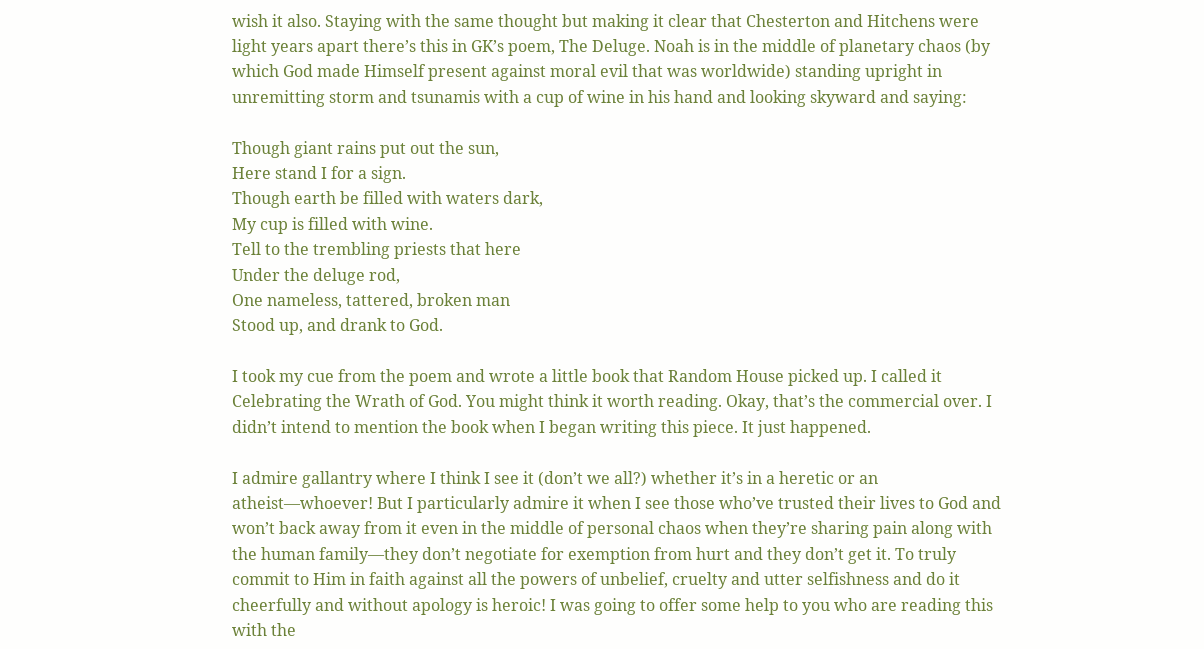wish it also. Staying with the same thought but making it clear that Chesterton and Hitchens were light years apart there’s this in GK’s poem, The Deluge. Noah is in the middle of planetary chaos (by which God made Himself present against moral evil that was worldwide) standing upright in unremitting storm and tsunamis with a cup of wine in his hand and looking skyward and saying:

Though giant rains put out the sun,
Here stand I for a sign.
Though earth be filled with waters dark,
My cup is filled with wine.
Tell to the trembling priests that here
Under the deluge rod,
One nameless, tattered, broken man
Stood up, and drank to God.

I took my cue from the poem and wrote a little book that Random House picked up. I called it Celebrating the Wrath of God. You might think it worth reading. Okay, that’s the commercial over. I didn’t intend to mention the book when I began writing this piece. It just happened.

I admire gallantry where I think I see it (don’t we all?) whether it’s in a heretic or an atheist—whoever! But I particularly admire it when I see those who’ve trusted their lives to God and won’t back away from it even in the middle of personal chaos when they’re sharing pain along with the human family—they don’t negotiate for exemption from hurt and they don’t get it. To truly commit to Him in faith against all the powers of unbelief, cruelty and utter selfishness and do it cheerfully and without apology is heroic! I was going to offer some help to you who are reading this with the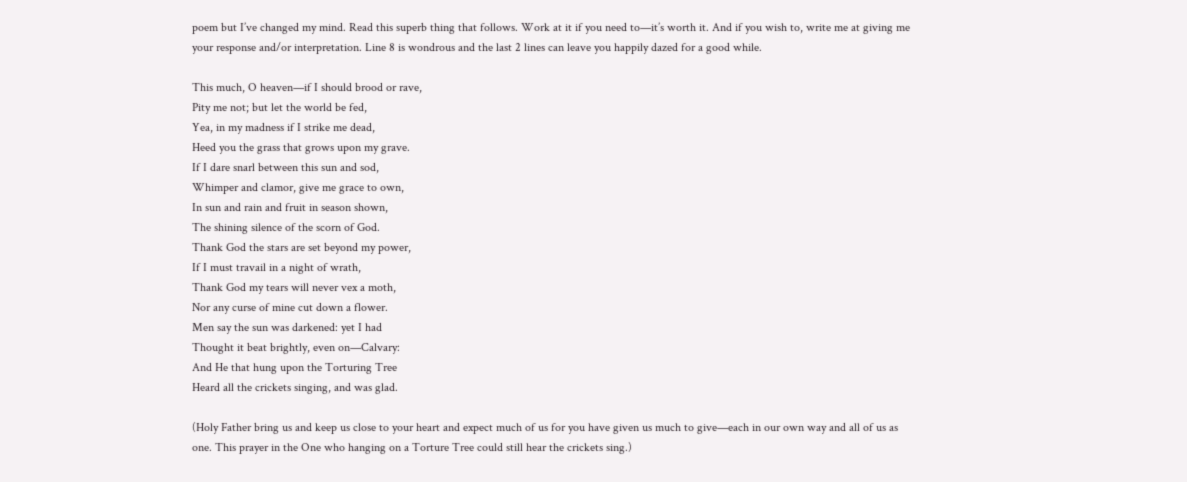poem but I’ve changed my mind. Read this superb thing that follows. Work at it if you need to—it’s worth it. And if you wish to, write me at giving me your response and/or interpretation. Line 8 is wondrous and the last 2 lines can leave you happily dazed for a good while.

This much, O heaven—if I should brood or rave,
Pity me not; but let the world be fed,
Yea, in my madness if I strike me dead,
Heed you the grass that grows upon my grave.
If I dare snarl between this sun and sod,
Whimper and clamor, give me grace to own,
In sun and rain and fruit in season shown,
The shining silence of the scorn of God.
Thank God the stars are set beyond my power,
If I must travail in a night of wrath,
Thank God my tears will never vex a moth,
Nor any curse of mine cut down a flower.
Men say the sun was darkened: yet I had
Thought it beat brightly, even on—Calvary:
And He that hung upon the Torturing Tree
Heard all the crickets singing, and was glad.

(Holy Father bring us and keep us close to your heart and expect much of us for you have given us much to give—each in our own way and all of us as one. This prayer in the One who hanging on a Torture Tree could still hear the crickets sing.)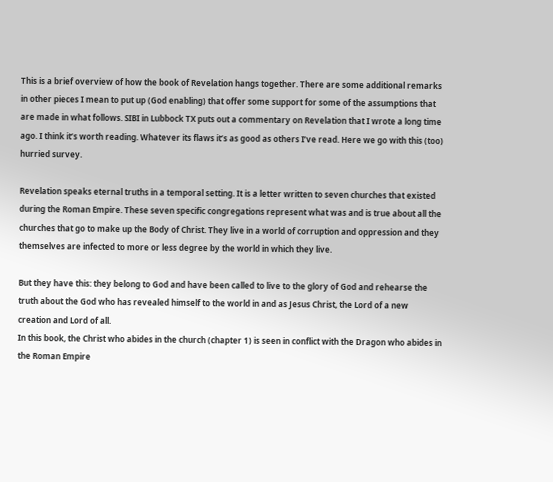This is a brief overview of how the book of Revelation hangs together. There are some additional remarks in other pieces I mean to put up (God enabling) that offer some support for some of the assumptions that are made in what follows. SIBI in Lubbock TX puts out a commentary on Revelation that I wrote a long time ago. I think it’s worth reading. Whatever its flaws it’s as good as others I’ve read. Here we go with this (too) hurried survey.

Revelation speaks eternal truths in a temporal setting. It is a letter written to seven churches that existed during the Roman Empire. These seven specific congregations represent what was and is true about all the churches that go to make up the Body of Christ. They live in a world of corruption and oppression and they themselves are infected to more or less degree by the world in which they live.

But they have this: they belong to God and have been called to live to the glory of God and rehearse the truth about the God who has revealed himself to the world in and as Jesus Christ, the Lord of a new creation and Lord of all.
In this book, the Christ who abides in the church (chapter 1) is seen in conflict with the Dragon who abides in the Roman Empire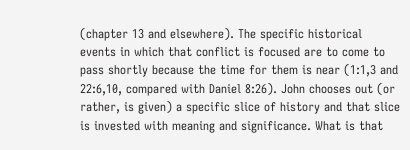(chapter 13 and elsewhere). The specific historical events in which that conflict is focused are to come to pass shortly because the time for them is near (1:1,3 and 22:6,10, compared with Daniel 8:26). John chooses out (or rather, is given) a specific slice of history and that slice is invested with meaning and significance. What is that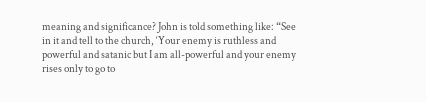meaning and significance? John is told something like: “See in it and tell to the church, ‘Your enemy is ruthless and powerful and satanic but I am all-powerful and your enemy rises only to go to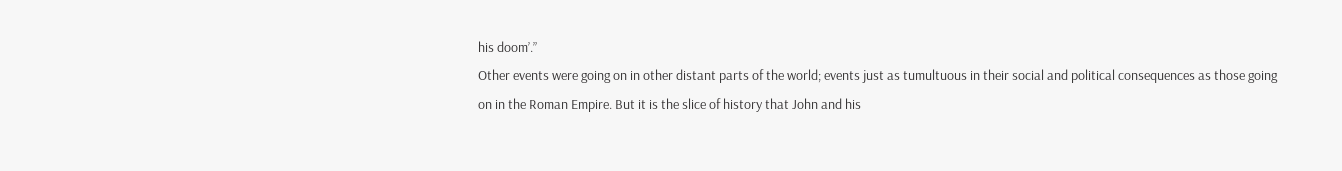his doom’.”
Other events were going on in other distant parts of the world; events just as tumultuous in their social and political consequences as those going on in the Roman Empire. But it is the slice of history that John and his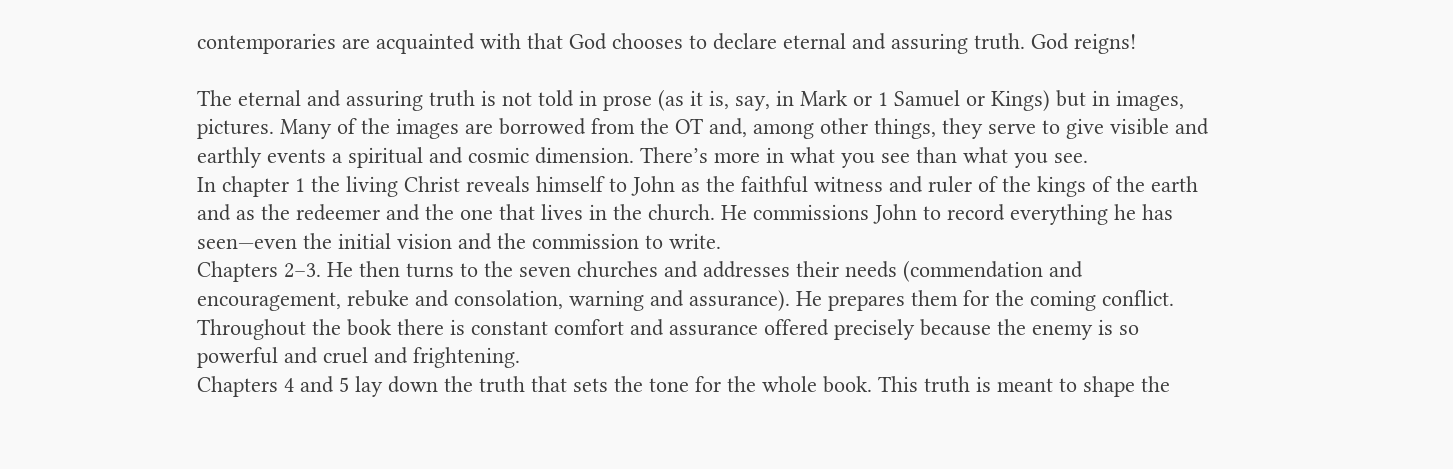contemporaries are acquainted with that God chooses to declare eternal and assuring truth. God reigns!

The eternal and assuring truth is not told in prose (as it is, say, in Mark or 1 Samuel or Kings) but in images, pictures. Many of the images are borrowed from the OT and, among other things, they serve to give visible and earthly events a spiritual and cosmic dimension. There’s more in what you see than what you see.
In chapter 1 the living Christ reveals himself to John as the faithful witness and ruler of the kings of the earth and as the redeemer and the one that lives in the church. He commissions John to record everything he has seen—even the initial vision and the commission to write.
Chapters 2–3. He then turns to the seven churches and addresses their needs (commendation and encouragement, rebuke and consolation, warning and assurance). He prepares them for the coming conflict. Throughout the book there is constant comfort and assurance offered precisely because the enemy is so powerful and cruel and frightening.
Chapters 4 and 5 lay down the truth that sets the tone for the whole book. This truth is meant to shape the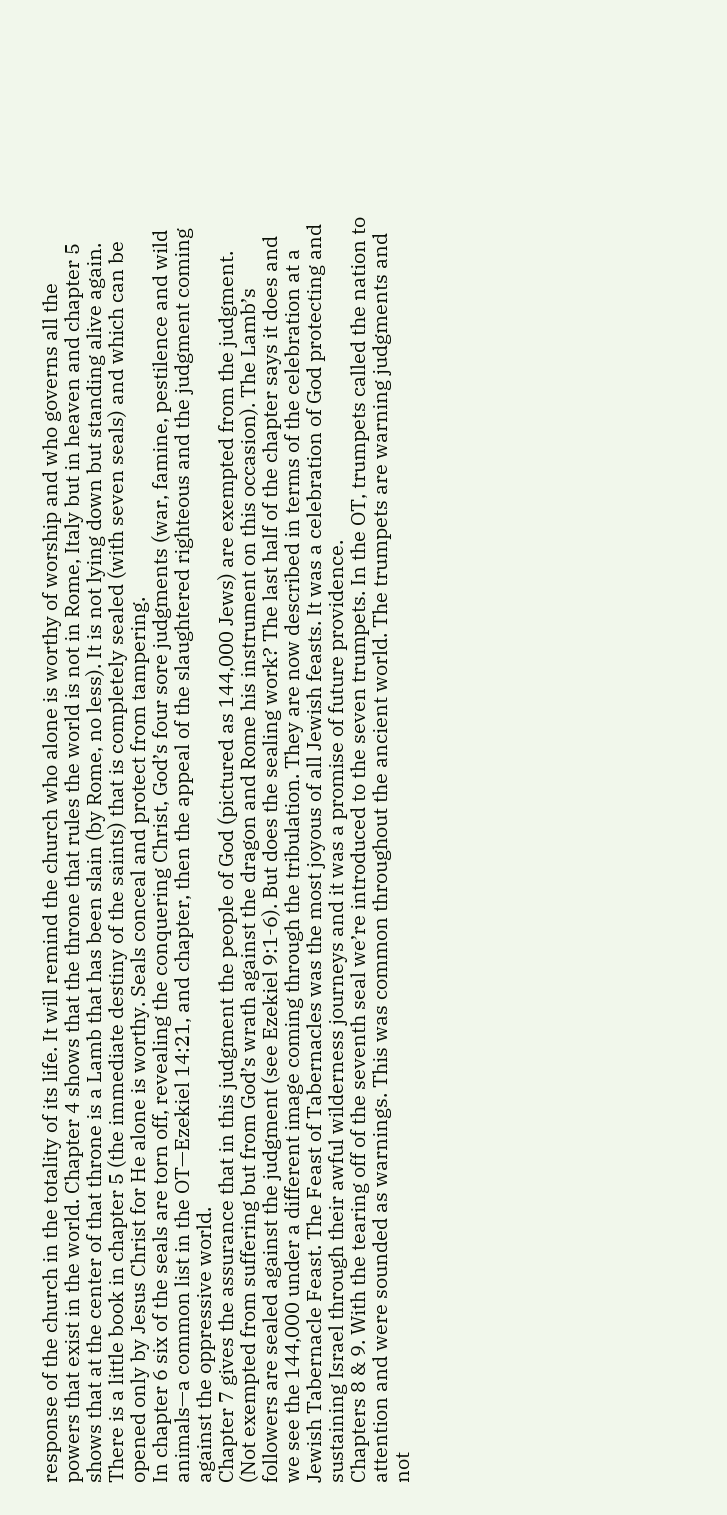response of the church in the totality of its life. It will remind the church who alone is worthy of worship and who governs all the powers that exist in the world. Chapter 4 shows that the throne that rules the world is not in Rome, Italy but in heaven and chapter 5 shows that at the center of that throne is a Lamb that has been slain (by Rome, no less). It is not lying down but standing alive again.
There is a little book in chapter 5 (the immediate destiny of the saints) that is completely sealed (with seven seals) and which can be opened only by Jesus Christ for He alone is worthy. Seals conceal and protect from tampering.
In chapter 6 six of the seals are torn off, revealing the conquering Christ, God’s four sore judgments (war, famine, pestilence and wild animals—a common list in the OT—Ezekiel 14:21, and chapter, then the appeal of the slaughtered righteous and the judgment coming against the oppressive world.
Chapter 7 gives the assurance that in this judgment the people of God (pictured as 144,000 Jews) are exempted from the judgment. (Not exempted from suffering but from God’s wrath against the dragon and Rome his instrument on this occasion). The Lamb’s followers are sealed against the judgment (see Ezekiel 9:1-6). But does the sealing work? The last half of the chapter says it does and we see the 144,000 under a different image coming through the tribulation. They are now described in terms of the celebration at a Jewish Tabernacle Feast. The Feast of Tabernacles was the most joyous of all Jewish feasts. It was a celebration of God protecting and sustaining Israel through their awful wilderness journeys and it was a promise of future providence.
Chapters 8 & 9. With the tearing off of the seventh seal we’re introduced to the seven trumpets. In the OT, trumpets called the nation to attention and were sounded as warnings. This was common throughout the ancient world. The trumpets are warning judgments and not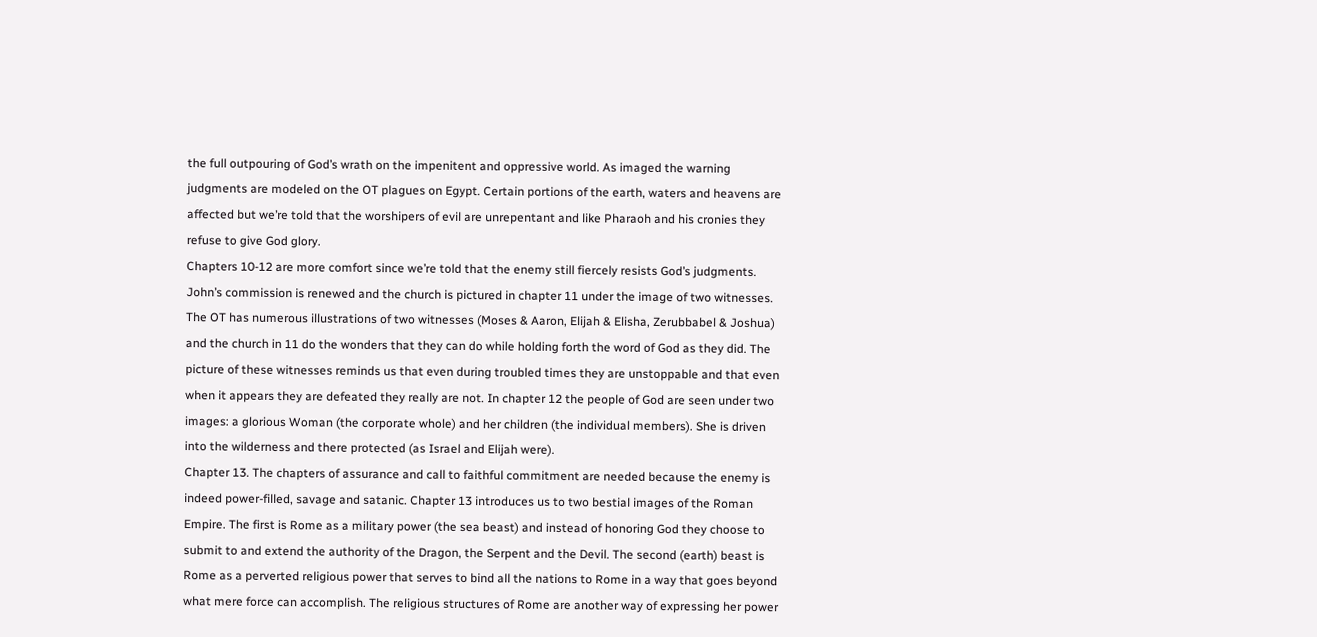the full outpouring of God’s wrath on the impenitent and oppressive world. As imaged the warning judgments are modeled on the OT plagues on Egypt. Certain portions of the earth, waters and heavens are affected but we’re told that the worshipers of evil are unrepentant and like Pharaoh and his cronies they refuse to give God glory.
Chapters 10-12 are more comfort since we’re told that the enemy still fiercely resists God’s judgments. John’s commission is renewed and the church is pictured in chapter 11 under the image of two witnesses. The OT has numerous illustrations of two witnesses (Moses & Aaron, Elijah & Elisha, Zerubbabel & Joshua) and the church in 11 do the wonders that they can do while holding forth the word of God as they did. The picture of these witnesses reminds us that even during troubled times they are unstoppable and that even when it appears they are defeated they really are not. In chapter 12 the people of God are seen under two images: a glorious Woman (the corporate whole) and her children (the individual members). She is driven into the wilderness and there protected (as Israel and Elijah were).
Chapter 13. The chapters of assurance and call to faithful commitment are needed because the enemy is indeed power-filled, savage and satanic. Chapter 13 introduces us to two bestial images of the Roman Empire. The first is Rome as a military power (the sea beast) and instead of honoring God they choose to submit to and extend the authority of the Dragon, the Serpent and the Devil. The second (earth) beast is Rome as a perverted religious power that serves to bind all the nations to Rome in a way that goes beyond what mere force can accomplish. The religious structures of Rome are another way of expressing her power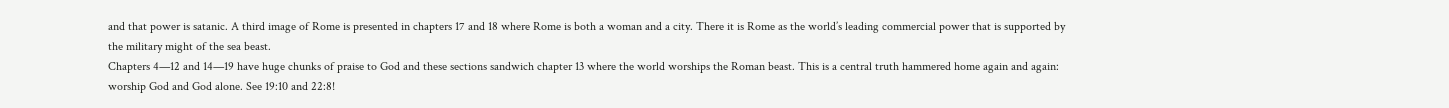and that power is satanic. A third image of Rome is presented in chapters 17 and 18 where Rome is both a woman and a city. There it is Rome as the world’s leading commercial power that is supported by the military might of the sea beast.
Chapters 4—12 and 14—19 have huge chunks of praise to God and these sections sandwich chapter 13 where the world worships the Roman beast. This is a central truth hammered home again and again: worship God and God alone. See 19:10 and 22:8!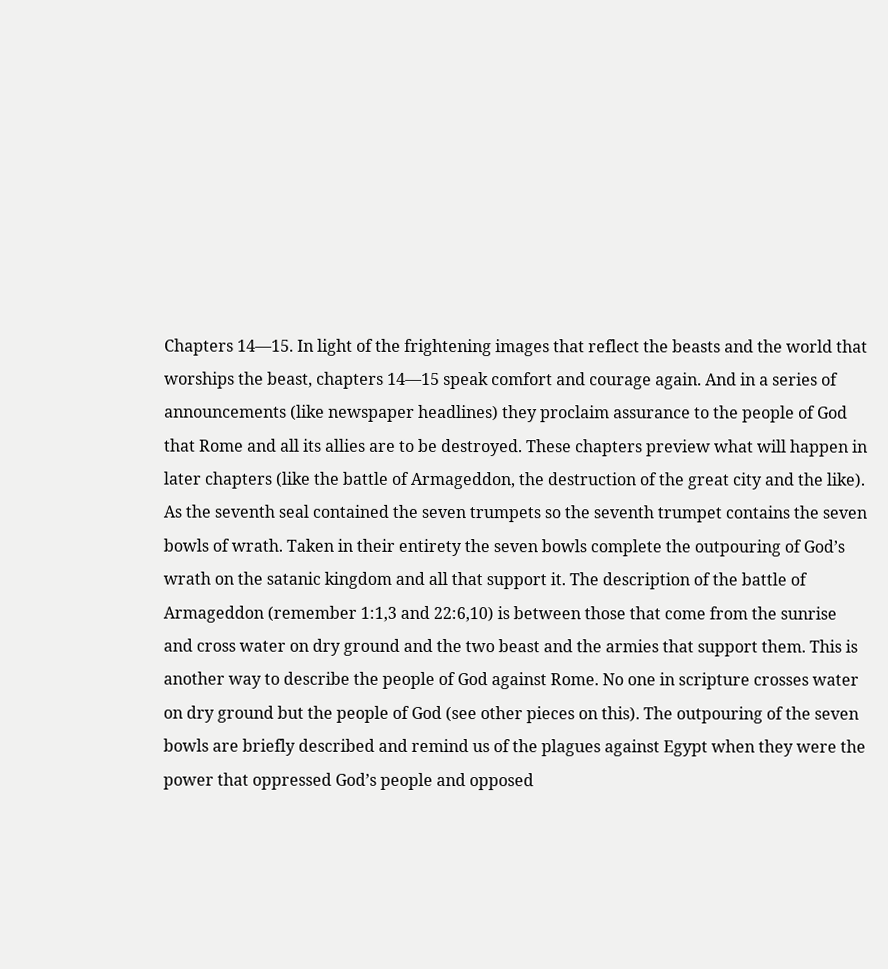Chapters 14—15. In light of the frightening images that reflect the beasts and the world that worships the beast, chapters 14—15 speak comfort and courage again. And in a series of announcements (like newspaper headlines) they proclaim assurance to the people of God that Rome and all its allies are to be destroyed. These chapters preview what will happen in later chapters (like the battle of Armageddon, the destruction of the great city and the like).
As the seventh seal contained the seven trumpets so the seventh trumpet contains the seven bowls of wrath. Taken in their entirety the seven bowls complete the outpouring of God’s wrath on the satanic kingdom and all that support it. The description of the battle of Armageddon (remember 1:1,3 and 22:6,10) is between those that come from the sunrise and cross water on dry ground and the two beast and the armies that support them. This is another way to describe the people of God against Rome. No one in scripture crosses water on dry ground but the people of God (see other pieces on this). The outpouring of the seven bowls are briefly described and remind us of the plagues against Egypt when they were the power that oppressed God’s people and opposed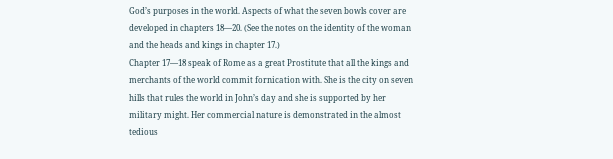God’s purposes in the world. Aspects of what the seven bowls cover are developed in chapters 18—20. (See the notes on the identity of the woman and the heads and kings in chapter 17.)
Chapter 17—18 speak of Rome as a great Prostitute that all the kings and merchants of the world commit fornication with. She is the city on seven hills that rules the world in John’s day and she is supported by her military might. Her commercial nature is demonstrated in the almost tedious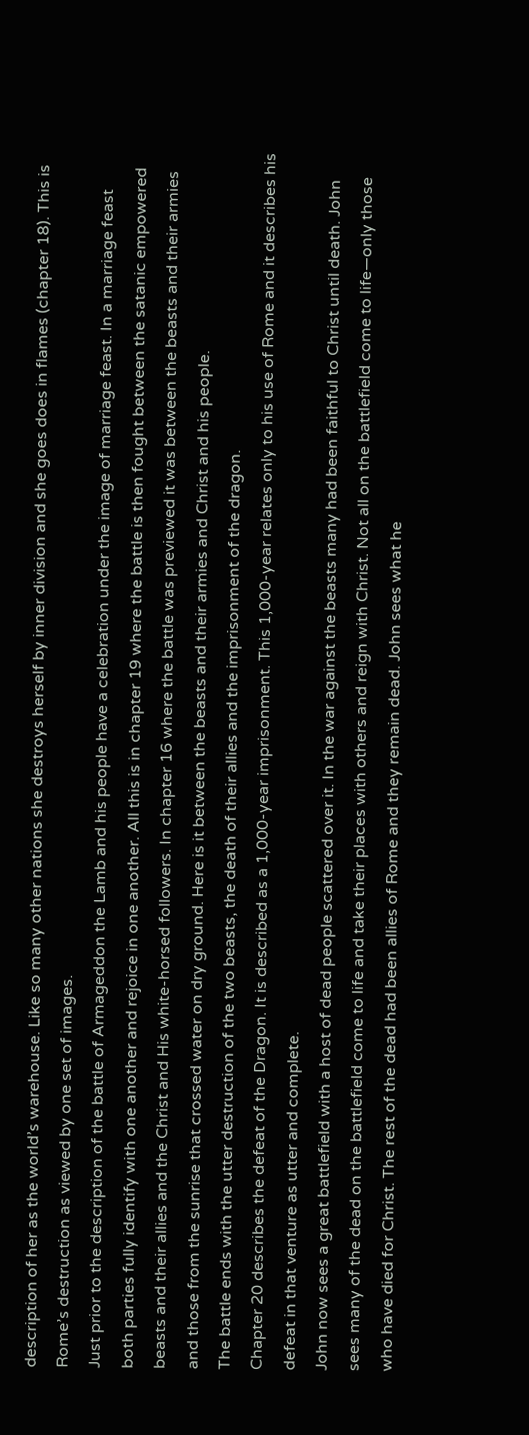description of her as the world’s warehouse. Like so many other nations she destroys herself by inner division and she goes does in flames (chapter 18). This is Rome’s destruction as viewed by one set of images.
Just prior to the description of the battle of Armageddon the Lamb and his people have a celebration under the image of marriage feast. In a marriage feast both parties fully identify with one another and rejoice in one another. All this is in chapter 19 where the battle is then fought between the satanic empowered beasts and their allies and the Christ and His white-horsed followers. In chapter 16 where the battle was previewed it was between the beasts and their armies and those from the sunrise that crossed water on dry ground. Here is it between the beasts and their armies and Christ and his people.
The battle ends with the utter destruction of the two beasts, the death of their allies and the imprisonment of the dragon.
Chapter 20 describes the defeat of the Dragon. It is described as a 1,000-year imprisonment. This 1,000-year relates only to his use of Rome and it describes his defeat in that venture as utter and complete.
John now sees a great battlefield with a host of dead people scattered over it. In the war against the beasts many had been faithful to Christ until death. John sees many of the dead on the battlefield come to life and take their places with others and reign with Christ. Not all on the battlefield come to life—only those who have died for Christ. The rest of the dead had been allies of Rome and they remain dead. John sees what he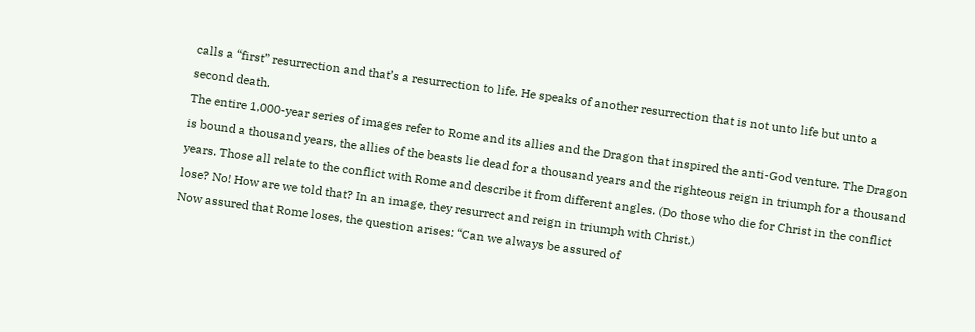calls a “first” resurrection and that’s a resurrection to life. He speaks of another resurrection that is not unto life but unto a second death.
The entire 1,000-year series of images refer to Rome and its allies and the Dragon that inspired the anti-God venture. The Dragon is bound a thousand years, the allies of the beasts lie dead for a thousand years and the righteous reign in triumph for a thousand years. Those all relate to the conflict with Rome and describe it from different angles. (Do those who die for Christ in the conflict lose? No! How are we told that? In an image, they resurrect and reign in triumph with Christ.)
Now assured that Rome loses, the question arises: “Can we always be assured of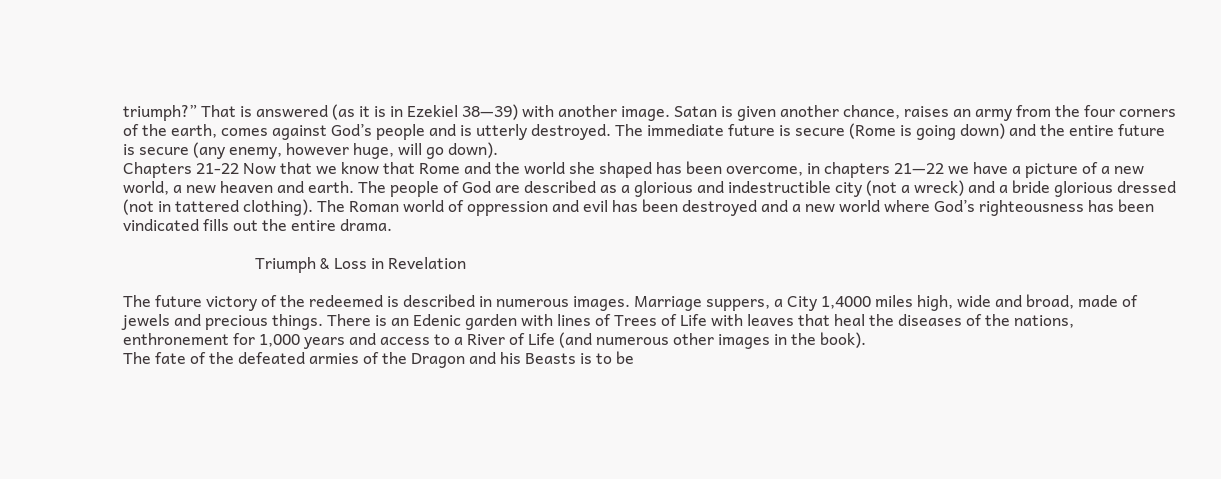triumph?” That is answered (as it is in Ezekiel 38—39) with another image. Satan is given another chance, raises an army from the four corners of the earth, comes against God’s people and is utterly destroyed. The immediate future is secure (Rome is going down) and the entire future is secure (any enemy, however huge, will go down).
Chapters 21-22 Now that we know that Rome and the world she shaped has been overcome, in chapters 21—22 we have a picture of a new world, a new heaven and earth. The people of God are described as a glorious and indestructible city (not a wreck) and a bride glorious dressed (not in tattered clothing). The Roman world of oppression and evil has been destroyed and a new world where God’s righteousness has been vindicated fills out the entire drama.

                                 Triumph & Loss in Revelation

The future victory of the redeemed is described in numerous images. Marriage suppers, a City 1,4000 miles high, wide and broad, made of jewels and precious things. There is an Edenic garden with lines of Trees of Life with leaves that heal the diseases of the nations, enthronement for 1,000 years and access to a River of Life (and numerous other images in the book).
The fate of the defeated armies of the Dragon and his Beasts is to be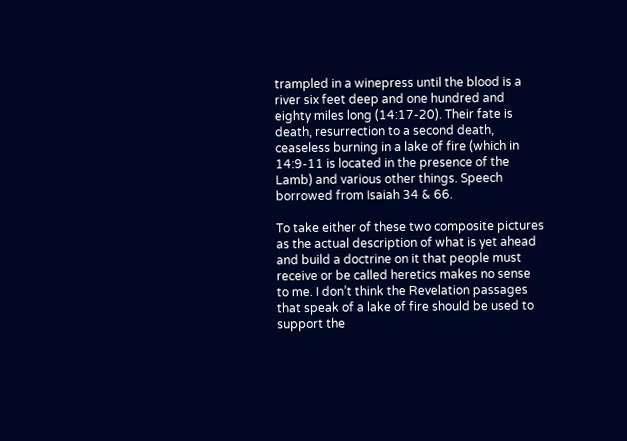trampled in a winepress until the blood is a river six feet deep and one hundred and eighty miles long (14:17-20). Their fate is death, resurrection to a second death, ceaseless burning in a lake of fire (which in 14:9-11 is located in the presence of the Lamb) and various other things. Speech borrowed from Isaiah 34 & 66.

To take either of these two composite pictures as the actual description of what is yet ahead and build a doctrine on it that people must receive or be called heretics makes no sense to me. I don’t think the Revelation passages that speak of a lake of fire should be used to support the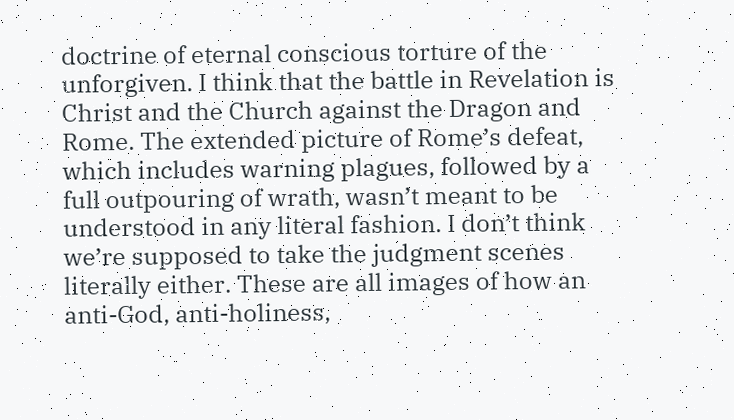doctrine of eternal conscious torture of the unforgiven. I think that the battle in Revelation is Christ and the Church against the Dragon and Rome. The extended picture of Rome’s defeat, which includes warning plagues, followed by a full outpouring of wrath, wasn’t meant to be understood in any literal fashion. I don’t think we’re supposed to take the judgment scenes literally either. These are all images of how an anti-God, anti-holiness,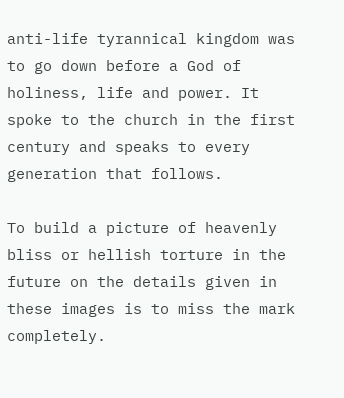anti-life tyrannical kingdom was to go down before a God of holiness, life and power. It spoke to the church in the first century and speaks to every generation that follows.

To build a picture of heavenly bliss or hellish torture in the future on the details given in these images is to miss the mark completely.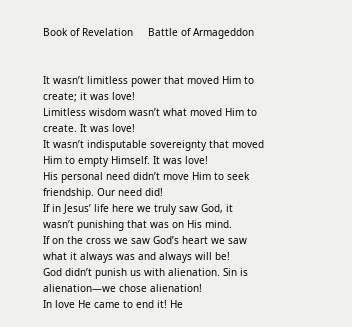Book of Revelation     Battle of Armageddon


It wasn’t limitless power that moved Him to create; it was love!
Limitless wisdom wasn’t what moved Him to create. It was love!
It wasn’t indisputable sovereignty that moved Him to empty Himself. It was love!
His personal need didn’t move Him to seek friendship. Our need did!
If in Jesus’ life here we truly saw God, it wasn’t punishing that was on His mind.
If on the cross we saw God’s heart we saw what it always was and always will be!
God didn’t punish us with alienation. Sin is alienation—we chose alienation!
In love He came to end it! He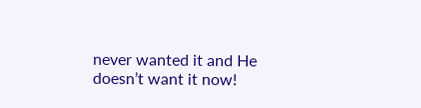never wanted it and He doesn’t want it now!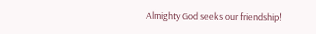Almighty God seeks our friendship!